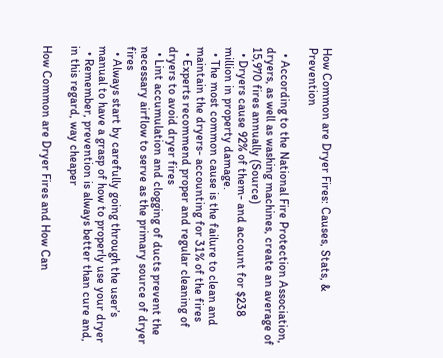How Common are Dryer Fires: Causes, Stats, & Prevention

  • According to the National Fire Protection Association, dryers, as well as washing machines, create an average of 15,970 fires annually (Source)
  • Dryers cause 92% of them- and account for $238 million in property damage.
  • The most common cause is the failure to clean and maintain the dryers- accounting for 31% of the fires
  • Experts recommend proper and regular cleaning of dryers to avoid dryer fires
  • Lint accumulation and clogging of ducts prevent the necessary airflow to serve as the primary source of dryer fires
  • Always start by carefully going through the user’s manual to have a grasp of how to properly use your dryer
  • Remember, prevention is always better than cure and, in this regard, way cheaper

How Common are Dryer Fires and How Can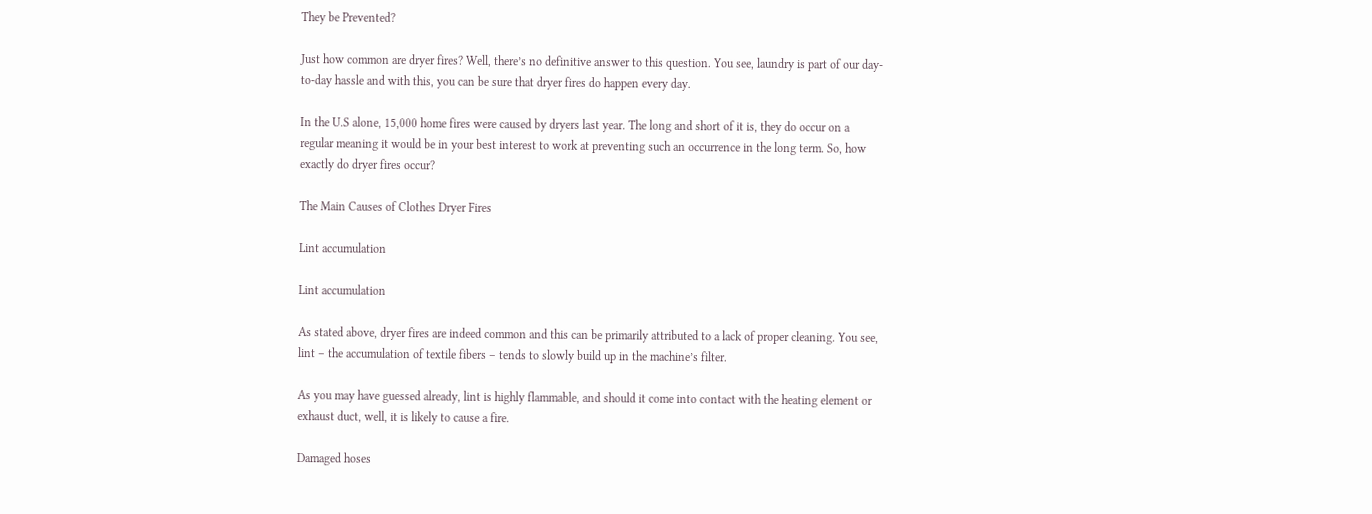They be Prevented?

Just how common are dryer fires? Well, there’s no definitive answer to this question. You see, laundry is part of our day-to-day hassle and with this, you can be sure that dryer fires do happen every day.

In the U.S alone, 15,000 home fires were caused by dryers last year. The long and short of it is, they do occur on a regular meaning it would be in your best interest to work at preventing such an occurrence in the long term. So, how exactly do dryer fires occur?

The Main Causes of Clothes Dryer Fires

Lint accumulation

Lint accumulation

As stated above, dryer fires are indeed common and this can be primarily attributed to a lack of proper cleaning. You see, lint – the accumulation of textile fibers – tends to slowly build up in the machine’s filter.

As you may have guessed already, lint is highly flammable, and should it come into contact with the heating element or exhaust duct, well, it is likely to cause a fire.

Damaged hoses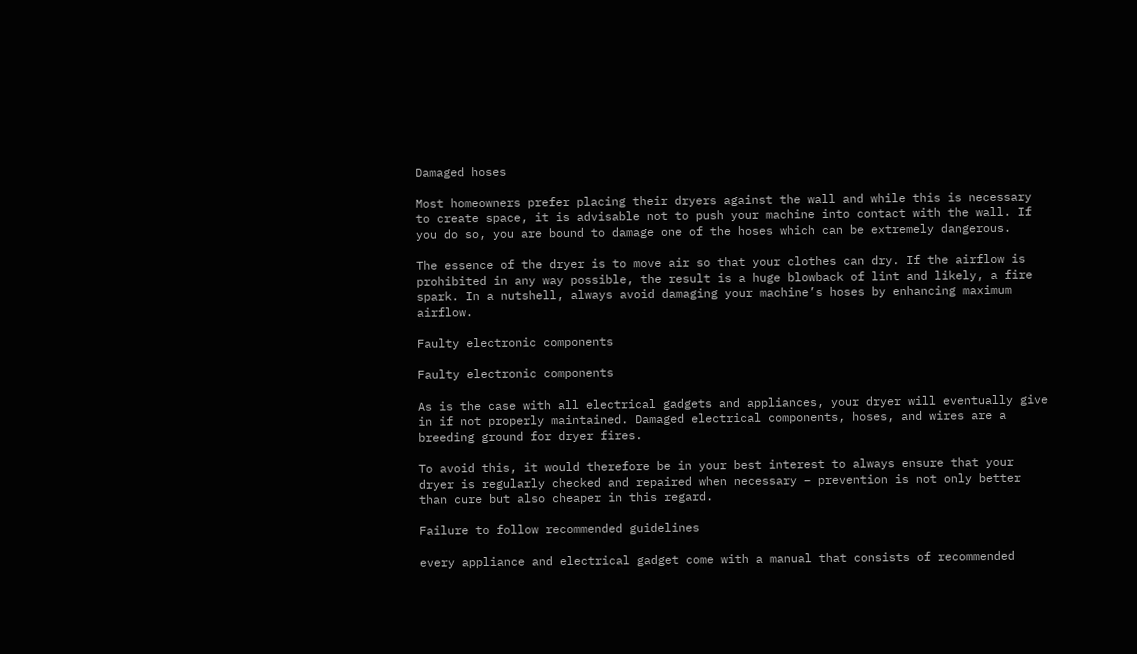Damaged hoses

Most homeowners prefer placing their dryers against the wall and while this is necessary to create space, it is advisable not to push your machine into contact with the wall. If you do so, you are bound to damage one of the hoses which can be extremely dangerous.

The essence of the dryer is to move air so that your clothes can dry. If the airflow is prohibited in any way possible, the result is a huge blowback of lint and likely, a fire spark. In a nutshell, always avoid damaging your machine’s hoses by enhancing maximum airflow.

Faulty electronic components

Faulty electronic components

As is the case with all electrical gadgets and appliances, your dryer will eventually give in if not properly maintained. Damaged electrical components, hoses, and wires are a breeding ground for dryer fires.

To avoid this, it would therefore be in your best interest to always ensure that your dryer is regularly checked and repaired when necessary – prevention is not only better than cure but also cheaper in this regard.

Failure to follow recommended guidelines

every appliance and electrical gadget come with a manual that consists of recommended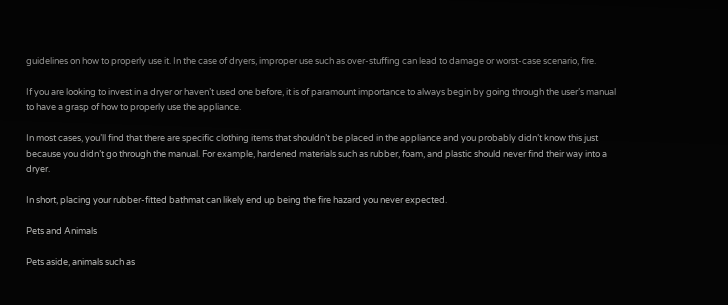guidelines on how to properly use it. In the case of dryers, improper use such as over-stuffing can lead to damage or worst-case scenario, fire.

If you are looking to invest in a dryer or haven’t used one before, it is of paramount importance to always begin by going through the user’s manual to have a grasp of how to properly use the appliance.

In most cases, you’ll find that there are specific clothing items that shouldn’t be placed in the appliance and you probably didn’t know this just because you didn’t go through the manual. For example, hardened materials such as rubber, foam, and plastic should never find their way into a dryer.

In short, placing your rubber-fitted bathmat can likely end up being the fire hazard you never expected.

Pets and Animals

Pets aside, animals such as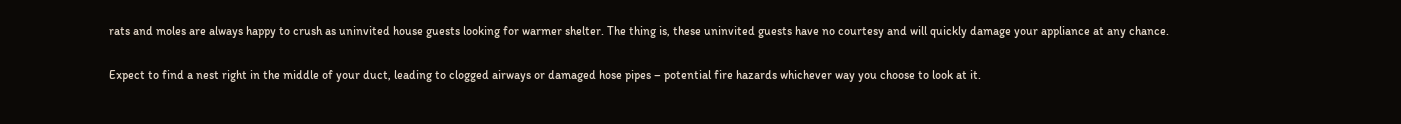rats and moles are always happy to crush as uninvited house guests looking for warmer shelter. The thing is, these uninvited guests have no courtesy and will quickly damage your appliance at any chance.

Expect to find a nest right in the middle of your duct, leading to clogged airways or damaged hose pipes – potential fire hazards whichever way you choose to look at it.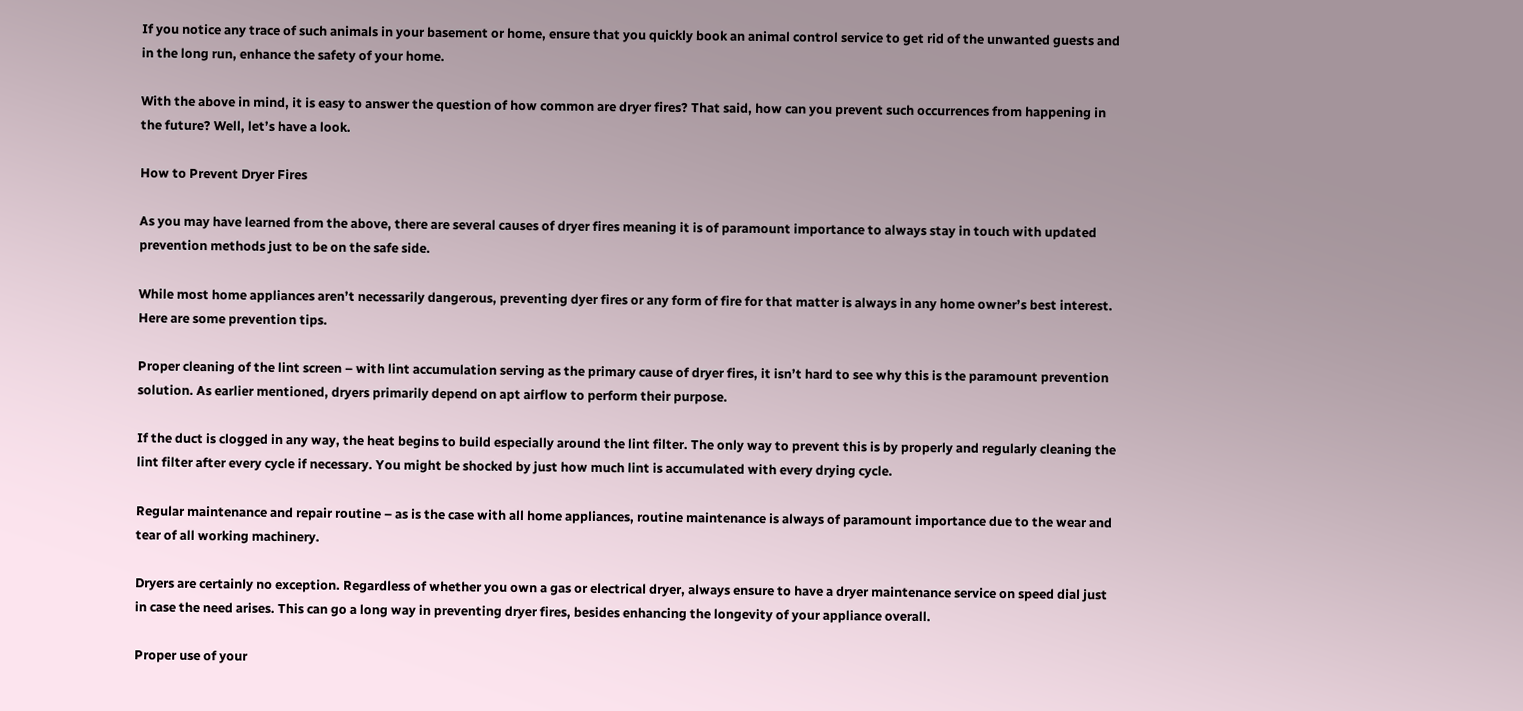If you notice any trace of such animals in your basement or home, ensure that you quickly book an animal control service to get rid of the unwanted guests and in the long run, enhance the safety of your home.

With the above in mind, it is easy to answer the question of how common are dryer fires? That said, how can you prevent such occurrences from happening in the future? Well, let’s have a look.

How to Prevent Dryer Fires

As you may have learned from the above, there are several causes of dryer fires meaning it is of paramount importance to always stay in touch with updated prevention methods just to be on the safe side.

While most home appliances aren’t necessarily dangerous, preventing dyer fires or any form of fire for that matter is always in any home owner’s best interest. Here are some prevention tips.

Proper cleaning of the lint screen – with lint accumulation serving as the primary cause of dryer fires, it isn’t hard to see why this is the paramount prevention solution. As earlier mentioned, dryers primarily depend on apt airflow to perform their purpose.

If the duct is clogged in any way, the heat begins to build especially around the lint filter. The only way to prevent this is by properly and regularly cleaning the lint filter after every cycle if necessary. You might be shocked by just how much lint is accumulated with every drying cycle.

Regular maintenance and repair routine – as is the case with all home appliances, routine maintenance is always of paramount importance due to the wear and tear of all working machinery.

Dryers are certainly no exception. Regardless of whether you own a gas or electrical dryer, always ensure to have a dryer maintenance service on speed dial just in case the need arises. This can go a long way in preventing dryer fires, besides enhancing the longevity of your appliance overall.

Proper use of your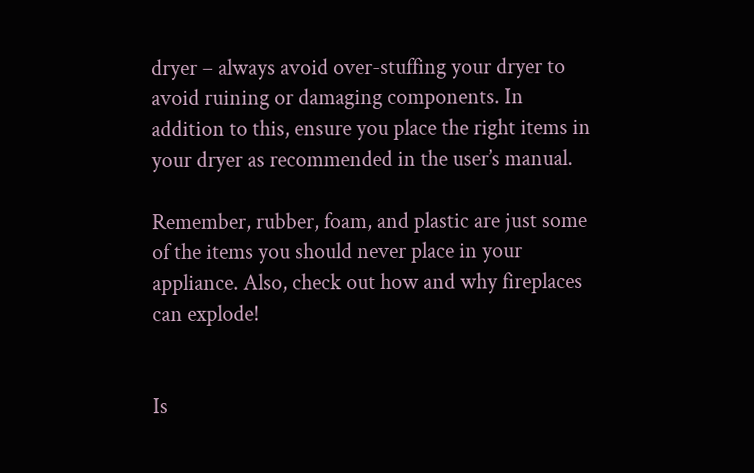dryer – always avoid over-stuffing your dryer to avoid ruining or damaging components. In addition to this, ensure you place the right items in your dryer as recommended in the user’s manual.

Remember, rubber, foam, and plastic are just some of the items you should never place in your appliance. Also, check out how and why fireplaces can explode!


Is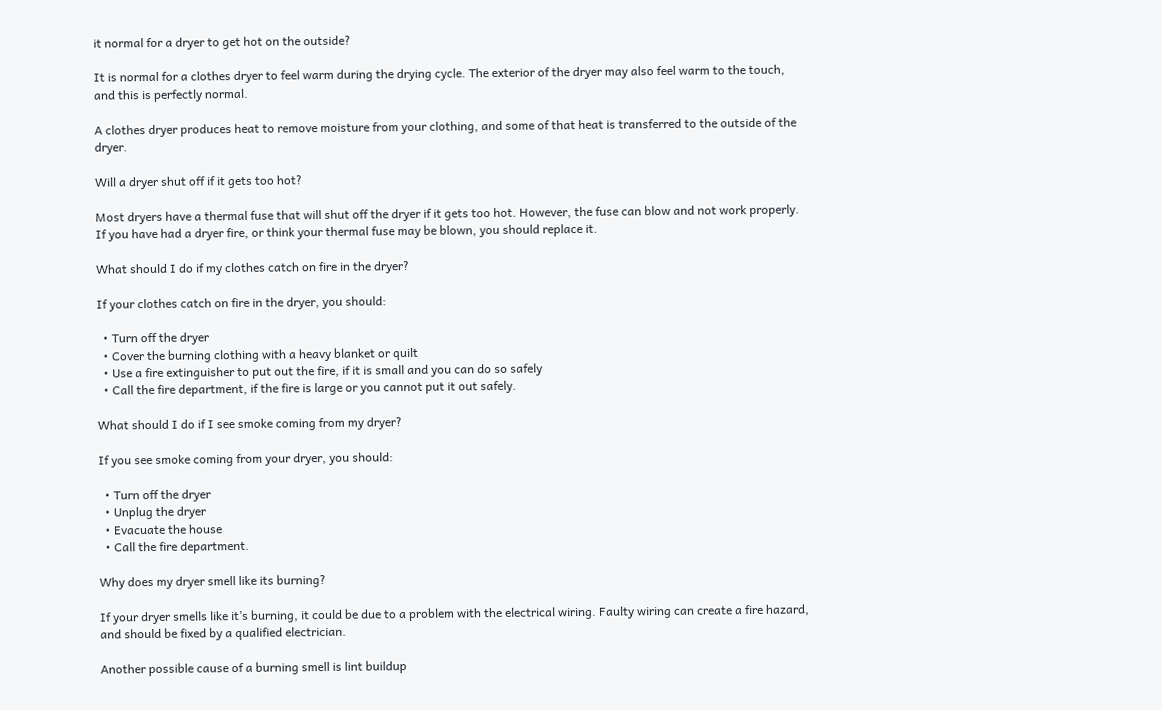it normal for a dryer to get hot on the outside?

It is normal for a clothes dryer to feel warm during the drying cycle. The exterior of the dryer may also feel warm to the touch, and this is perfectly normal.

A clothes dryer produces heat to remove moisture from your clothing, and some of that heat is transferred to the outside of the dryer.

Will a dryer shut off if it gets too hot?

Most dryers have a thermal fuse that will shut off the dryer if it gets too hot. However, the fuse can blow and not work properly. If you have had a dryer fire, or think your thermal fuse may be blown, you should replace it.

What should I do if my clothes catch on fire in the dryer?

If your clothes catch on fire in the dryer, you should:

  • Turn off the dryer
  • Cover the burning clothing with a heavy blanket or quilt
  • Use a fire extinguisher to put out the fire, if it is small and you can do so safely
  • Call the fire department, if the fire is large or you cannot put it out safely.

What should I do if I see smoke coming from my dryer?

If you see smoke coming from your dryer, you should:

  • Turn off the dryer
  • Unplug the dryer
  • Evacuate the house
  • Call the fire department.

Why does my dryer smell like its burning?

If your dryer smells like it’s burning, it could be due to a problem with the electrical wiring. Faulty wiring can create a fire hazard, and should be fixed by a qualified electrician.

Another possible cause of a burning smell is lint buildup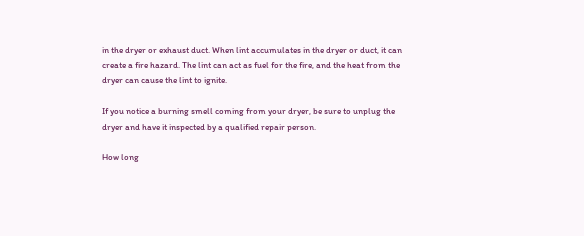in the dryer or exhaust duct. When lint accumulates in the dryer or duct, it can create a fire hazard. The lint can act as fuel for the fire, and the heat from the dryer can cause the lint to ignite.

If you notice a burning smell coming from your dryer, be sure to unplug the dryer and have it inspected by a qualified repair person.

How long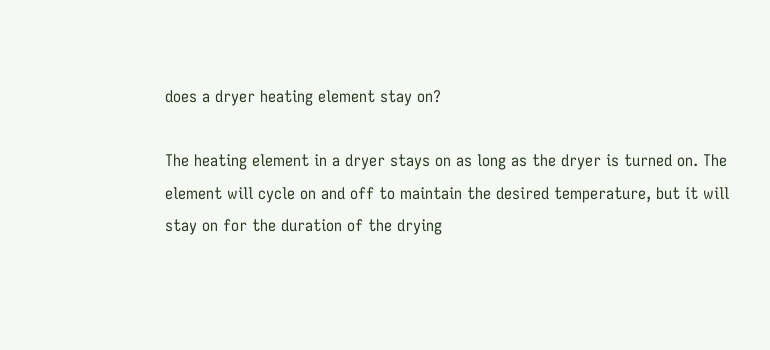does a dryer heating element stay on?

The heating element in a dryer stays on as long as the dryer is turned on. The element will cycle on and off to maintain the desired temperature, but it will stay on for the duration of the drying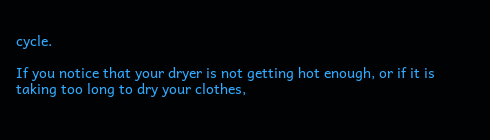cycle.

If you notice that your dryer is not getting hot enough, or if it is taking too long to dry your clothes,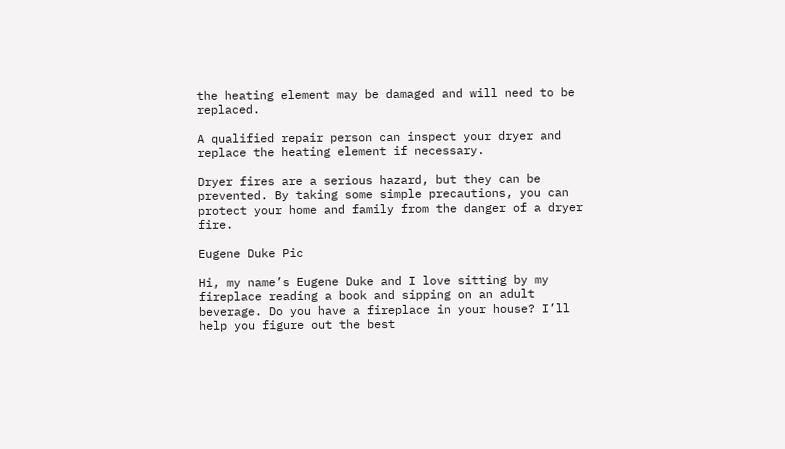the heating element may be damaged and will need to be replaced.

A qualified repair person can inspect your dryer and replace the heating element if necessary.

Dryer fires are a serious hazard, but they can be prevented. By taking some simple precautions, you can protect your home and family from the danger of a dryer fire.

Eugene Duke Pic

Hi, my name’s Eugene Duke and I love sitting by my fireplace reading a book and sipping on an adult beverage. Do you have a fireplace in your house? I’ll help you figure out the best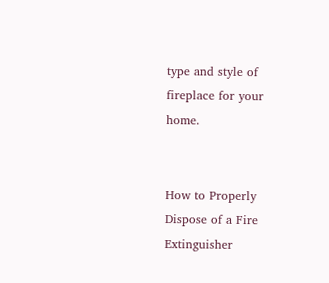type and style of fireplace for your home.


How to Properly Dispose of a Fire Extinguisher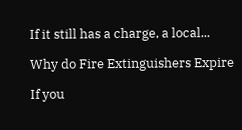If it still has a charge, a local...

Why do Fire Extinguishers Expire

If you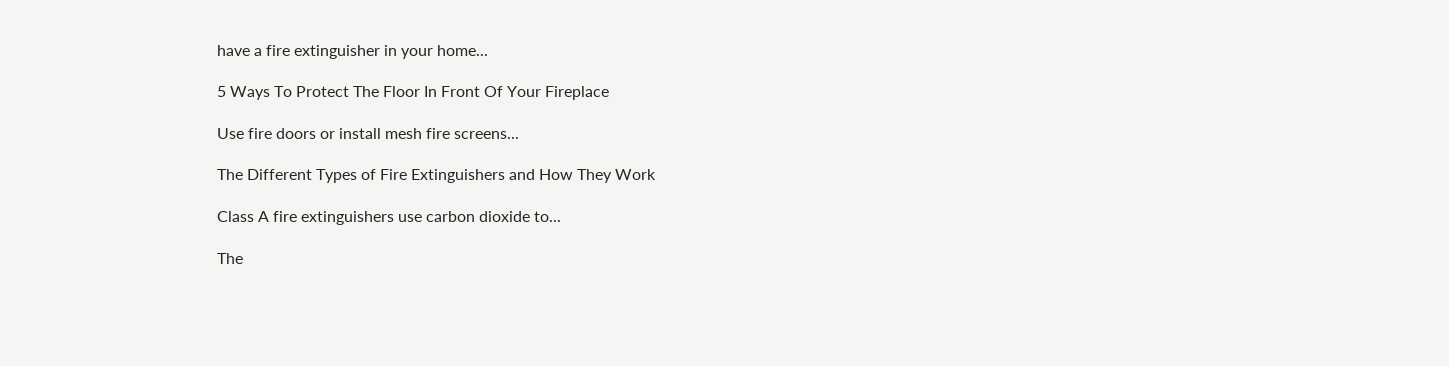have a fire extinguisher in your home...

5 Ways To Protect The Floor In Front Of Your Fireplace

Use fire doors or install mesh fire screens...

The Different Types of Fire Extinguishers and How They Work

Class A fire extinguishers use carbon dioxide to...

The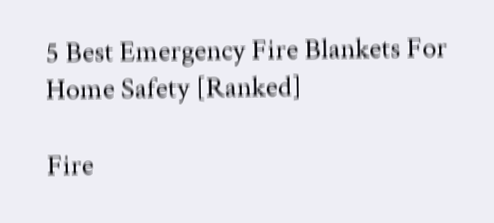5 Best Emergency Fire Blankets For Home Safety [Ranked]

Fire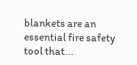blankets are an essential fire safety tool that...